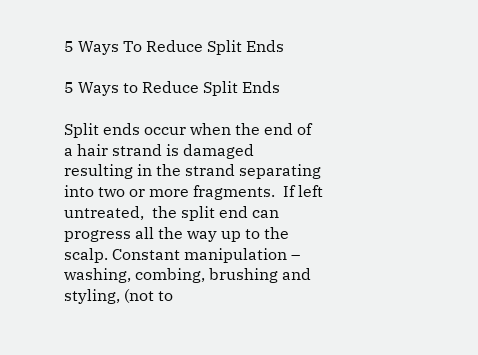5 Ways To Reduce Split Ends

5 Ways to Reduce Split Ends

Split ends occur when the end of a hair strand is damaged resulting in the strand separating into two or more fragments.  If left untreated,  the split end can progress all the way up to the scalp. Constant manipulation – washing, combing, brushing and styling, (not to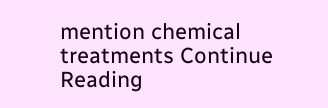mention chemical treatments Continue Reading